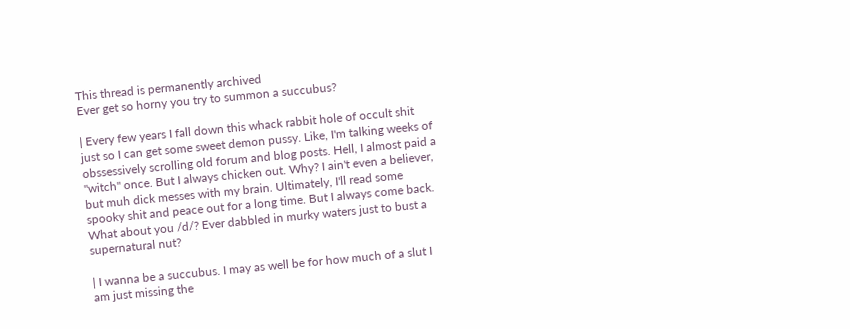This thread is permanently archived
Ever get so horny you try to summon a succubus?

| Every few years I fall down this whack rabbit hole of occult shit just so I can get some sweet demon pussy. Like, I'm talking weeks of obssessively scrolling old forum and blog posts. Hell, I almost paid a "witch" once. But I always chicken out. Why? I ain't even a believer, but muh dick messes with my brain. Ultimately, I'll read some spooky shit and peace out for a long time. But I always come back. What about you /d/? Ever dabbled in murky waters just to bust a supernatural nut?

| I wanna be a succubus. I may as well be for how much of a slut I am just missing the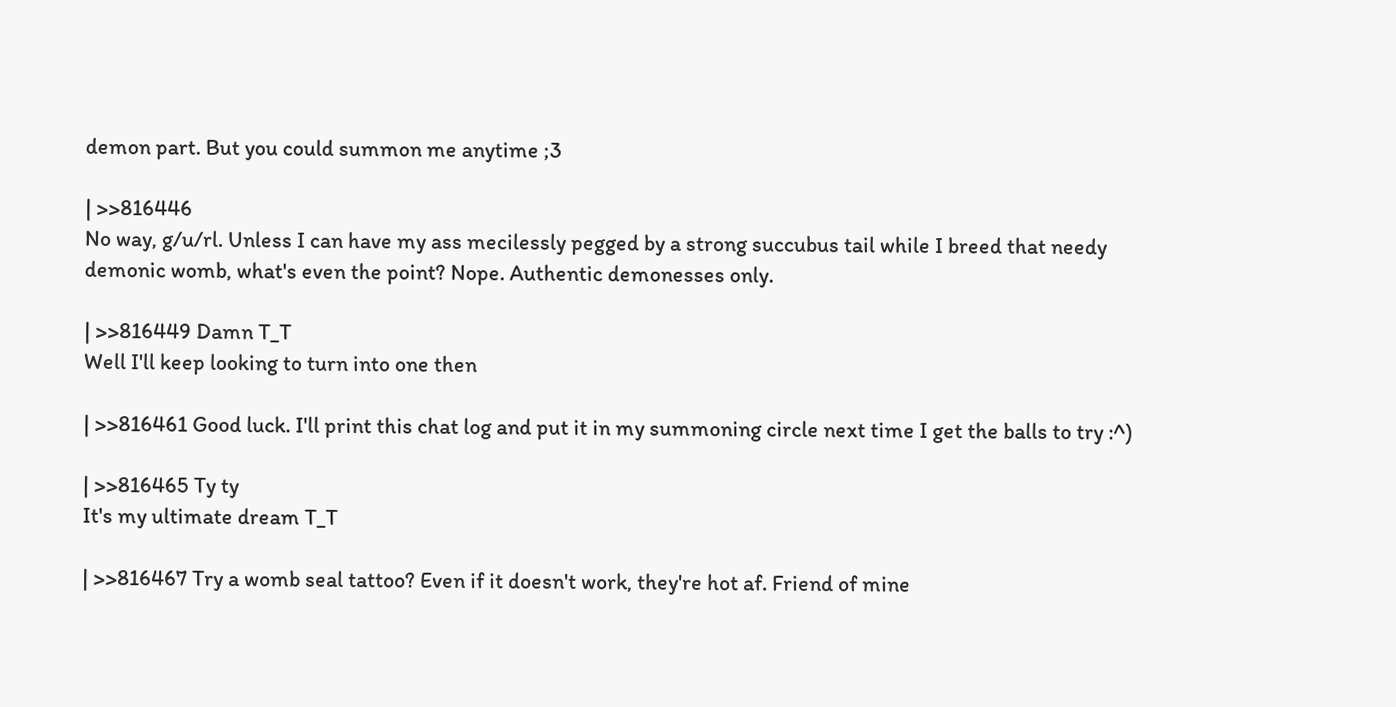demon part. But you could summon me anytime ;3

| >>816446
No way, g/u/rl. Unless I can have my ass mecilessly pegged by a strong succubus tail while I breed that needy demonic womb, what's even the point? Nope. Authentic demonesses only.

| >>816449 Damn T_T
Well I'll keep looking to turn into one then

| >>816461 Good luck. I'll print this chat log and put it in my summoning circle next time I get the balls to try :^)

| >>816465 Ty ty
It's my ultimate dream T_T

| >>816467 Try a womb seal tattoo? Even if it doesn't work, they're hot af. Friend of mine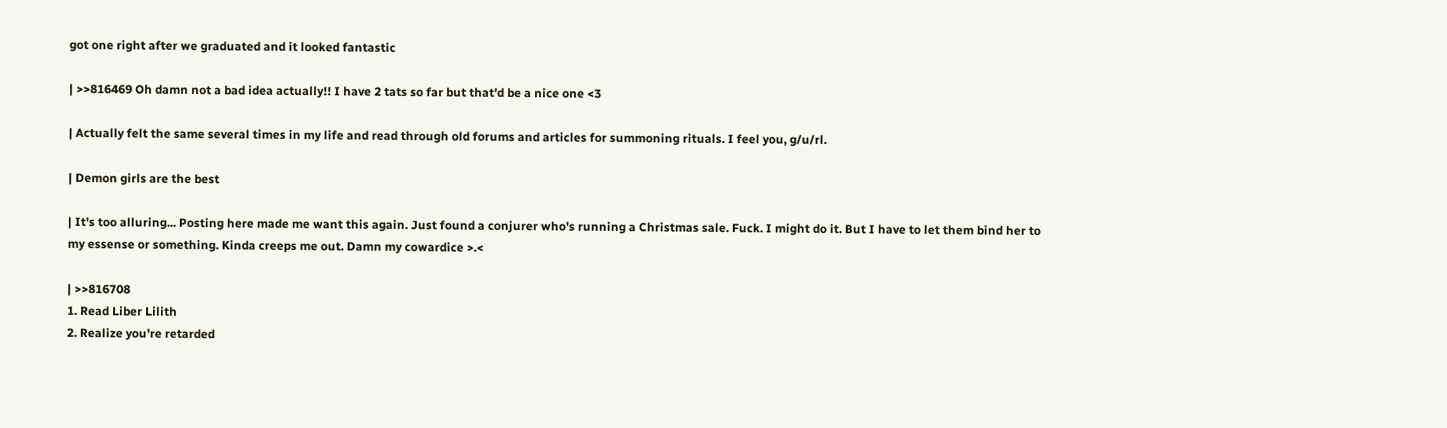got one right after we graduated and it looked fantastic

| >>816469 Oh damn not a bad idea actually!! I have 2 tats so far but that'd be a nice one <3

| Actually felt the same several times in my life and read through old forums and articles for summoning rituals. I feel you, g/u/rl.

| Demon girls are the best

| It's too alluring... Posting here made me want this again. Just found a conjurer who's running a Christmas sale. Fuck. I might do it. But I have to let them bind her to my essense or something. Kinda creeps me out. Damn my cowardice >.<

| >>816708
1. Read Liber Lilith
2. Realize you're retarded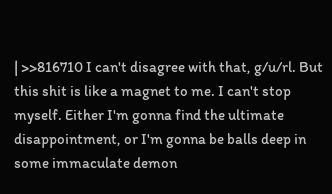| >>816710 I can't disagree with that, g/u/rl. But this shit is like a magnet to me. I can't stop myself. Either I'm gonna find the ultimate disappointment, or I'm gonna be balls deep in some immaculate demon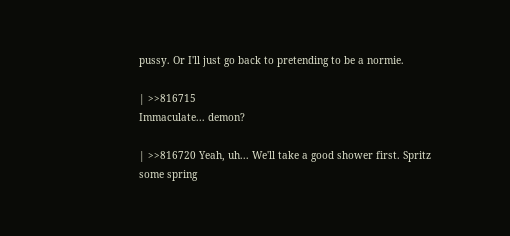pussy. Or I'll just go back to pretending to be a normie.

| >>816715
Immaculate... demon?

| >>816720 Yeah, uh... We'll take a good shower first. Spritz some spring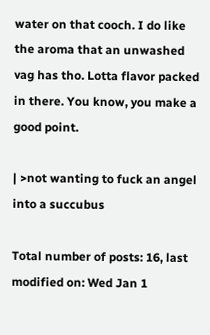water on that cooch. I do like the aroma that an unwashed vag has tho. Lotta flavor packed in there. You know, you make a good point.

| >not wanting to fuck an angel into a succubus

Total number of posts: 16, last modified on: Wed Jan 1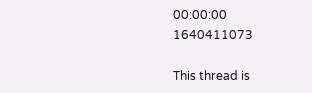00:00:00 1640411073

This thread is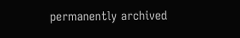permanently archived